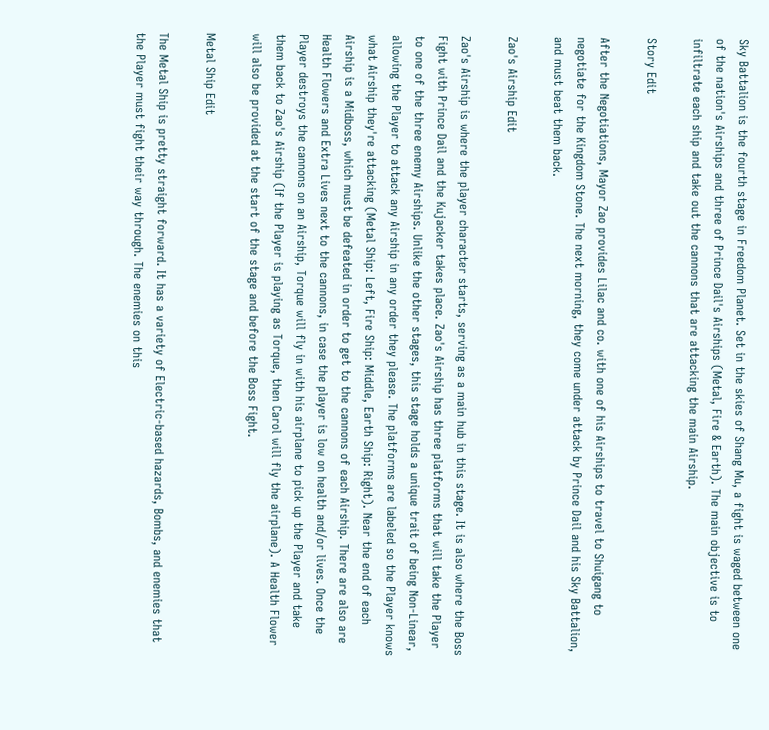Sky Battalion is the fourth stage in Freedom Planet. Set in the skies of Shang Mu, a fight is waged between one of the nation's Airships and three of Prince Dail's Airships (Metal, Fire & Earth). The main objective is to infiltrate each ship and take out the cannons that are attacking the main Airship.

Story Edit

After the Negotiations, Mayor Zao provides Lilac and co. with one of his Airships to travel to Shuigang to negotiate for the Kingdom Stone. The next morning, they come under attack by Prince Dail and his Sky Battalion, and must beat them back.

Zao's Airship Edit

Zao's Airship is where the player character starts, serving as a main hub in this stage. It is also where the Boss Fight with Prince Dail and the Kujacker takes place. Zao's Airship has three platforms that will take the Player to one of the three enemy Airships. Unlike the other stages, this stage holds a unique trait of being Non-Linear, allowing the Player to attack any Airship in any order they please. The platforms are labeled so the Player knows what Airship they're attacking (Metal Ship: Left, Fire Ship: Middle, Earth Ship: Right). Near the end of each Airship is a Midboss, which must be defeated in order to get to the cannons of each Airship. There are also are Health Flowers and Extra Lives next to the cannons, in case the player is low on health and/or lives. Once the Player destroys the cannons on an Airship, Torque will fly in with his airplane to pick up the Player and take them back to Zao's Airship (If the Player is playing as Torque, then Carol will fly the airplane). A Health Flower will also be provided at the start of the stage and before the Boss Fight.

Metal Ship Edit

The Metal Ship is pretty straight forward. It has a variety of Electric-based hazards, Bombs, and enemies that the Player must fight their way through. The enemies on this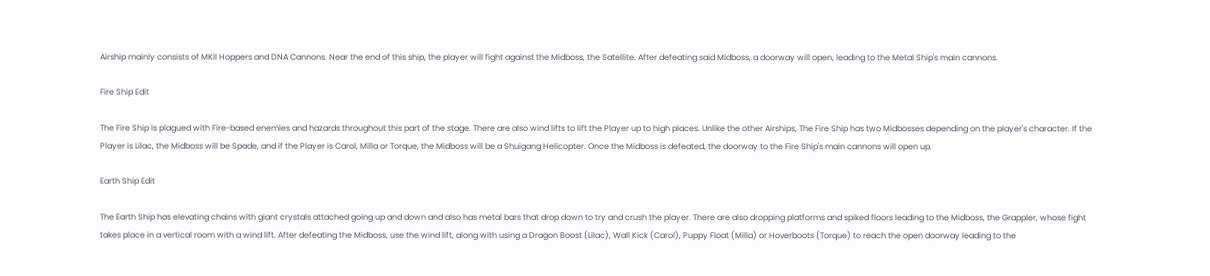Airship mainly consists of MKII Hoppers and DNA Cannons. Near the end of this ship, the player will fight against the Midboss, the Satellite. After defeating said Midboss, a doorway will open, leading to the Metal Ship's main cannons.

Fire Ship Edit

The Fire Ship is plagued with Fire-based enemies and hazards throughout this part of the stage. There are also wind lifts to lift the Player up to high places. Unlike the other Airships, The Fire Ship has two Midbosses depending on the player's character. If the Player is Lilac, the Midboss will be Spade, and if the Player is Carol, Milla or Torque, the Midboss will be a Shuigang Helicopter. Once the Midboss is defeated, the doorway to the Fire Ship's main cannons will open up.

Earth Ship Edit

The Earth Ship has elevating chains with giant crystals attached going up and down and also has metal bars that drop down to try and crush the player. There are also dropping platforms and spiked floors leading to the Midboss, the Grappler, whose fight takes place in a vertical room with a wind lift. After defeating the Midboss, use the wind lift, along with using a Dragon Boost (Lilac), Wall Kick (Carol), Puppy Float (Milla) or Hoverboots (Torque) to reach the open doorway leading to the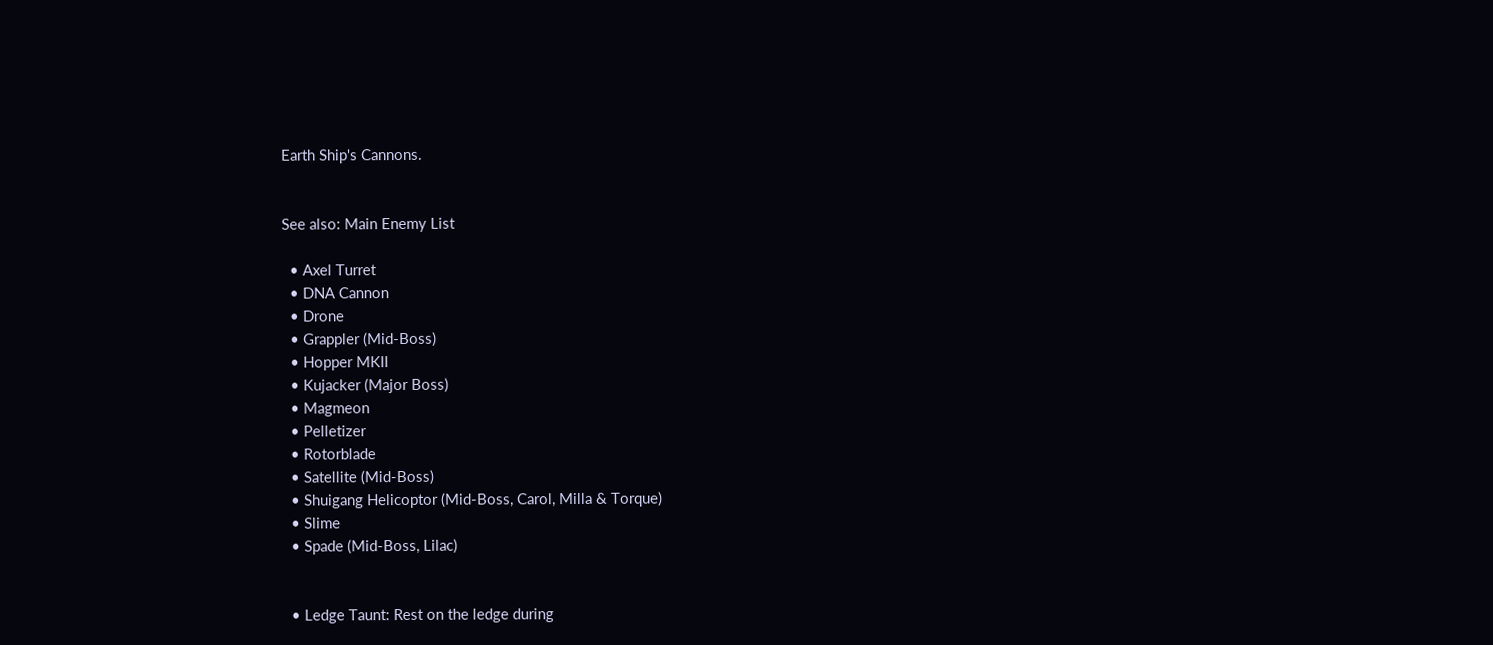Earth Ship's Cannons.


See also: Main Enemy List

  • Axel Turret
  • DNA Cannon
  • Drone
  • Grappler (Mid-Boss)
  • Hopper MKII
  • Kujacker (Major Boss)
  • Magmeon
  • Pelletizer
  • Rotorblade
  • Satellite (Mid-Boss)
  • Shuigang Helicoptor (Mid-Boss, Carol, Milla & Torque)
  • Slime
  • Spade (Mid-Boss, Lilac)


  • Ledge Taunt: Rest on the ledge during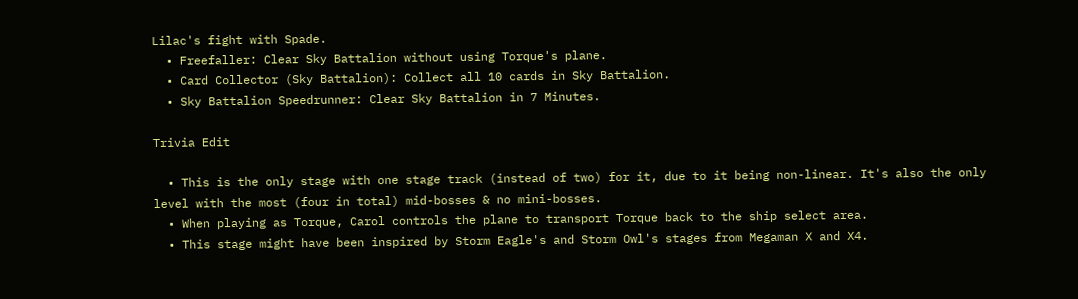Lilac's fight with Spade.
  • Freefaller: Clear Sky Battalion without using Torque's plane.
  • Card Collector (Sky Battalion): Collect all 10 cards in Sky Battalion.
  • Sky Battalion Speedrunner: Clear Sky Battalion in 7 Minutes.

Trivia Edit

  • This is the only stage with one stage track (instead of two) for it, due to it being non-linear. It's also the only level with the most (four in total) mid-bosses & no mini-bosses.
  • When playing as Torque, Carol controls the plane to transport Torque back to the ship select area.
  • This stage might have been inspired by Storm Eagle's and Storm Owl's stages from Megaman X and X4.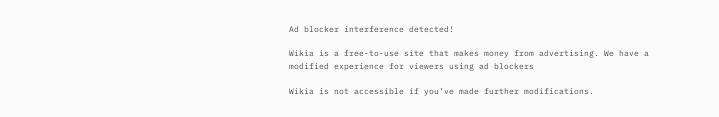Ad blocker interference detected!

Wikia is a free-to-use site that makes money from advertising. We have a modified experience for viewers using ad blockers

Wikia is not accessible if you’ve made further modifications.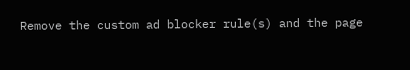Remove the custom ad blocker rule(s) and the page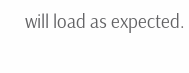will load as expected.